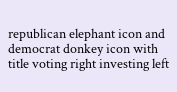republican elephant icon and democrat donkey icon with title voting right investing left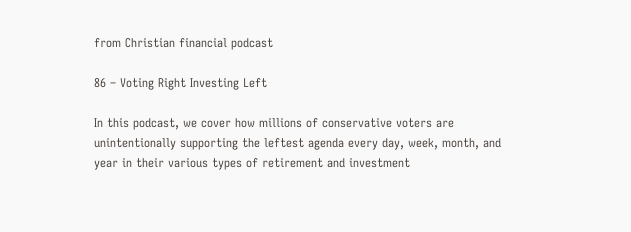from Christian financial podcast

86 – Voting Right Investing Left

In this podcast, we cover how millions of conservative voters are unintentionally supporting the leftest agenda every day, week, month, and year in their various types of retirement and investment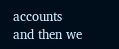accounts and then we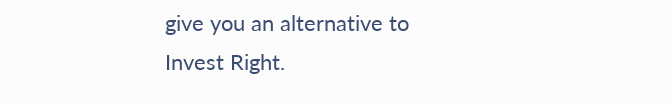give you an alternative to Invest Right.